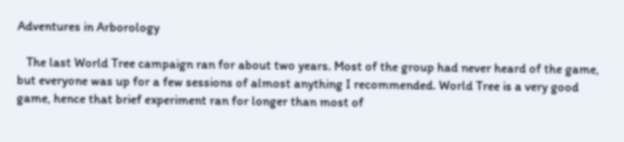Adventures in Arborology

   The last World Tree campaign ran for about two years. Most of the group had never heard of the game, but everyone was up for a few sessions of almost anything I recommended. World Tree is a very good game, hence that brief experiment ran for longer than most of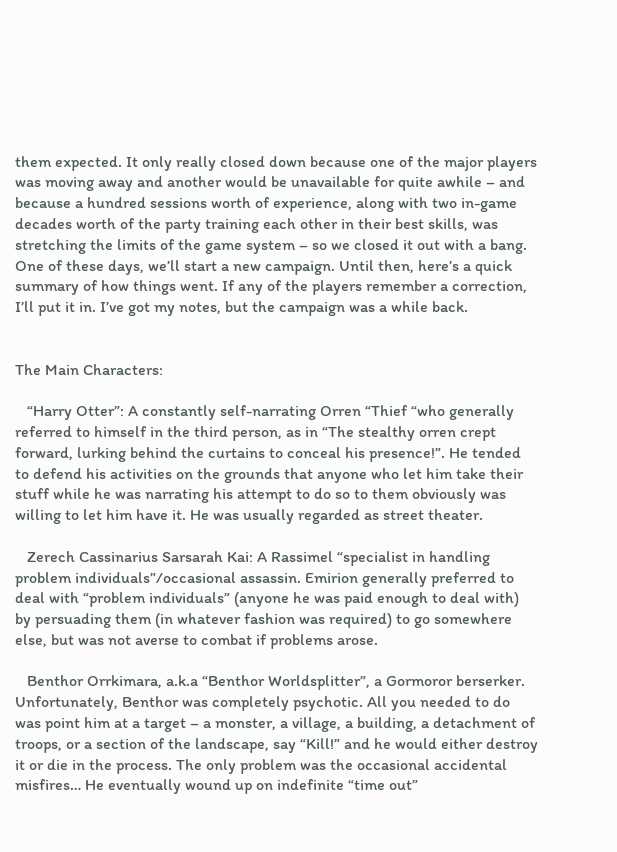them expected. It only really closed down because one of the major players was moving away and another would be unavailable for quite awhile – and because a hundred sessions worth of experience, along with two in-game decades worth of the party training each other in their best skills, was stretching the limits of the game system – so we closed it out with a bang. One of these days, we’ll start a new campaign. Until then, here’s a quick summary of how things went. If any of the players remember a correction, I’ll put it in. I’ve got my notes, but the campaign was a while back.


The Main Characters:

   “Harry Otter”: A constantly self-narrating Orren “Thief “who generally referred to himself in the third person, as in “The stealthy orren crept forward, lurking behind the curtains to conceal his presence!”. He tended to defend his activities on the grounds that anyone who let him take their stuff while he was narrating his attempt to do so to them obviously was willing to let him have it. He was usually regarded as street theater.

   Zerech Cassinarius Sarsarah Kai: A Rassimel “specialist in handling problem individuals”/occasional assassin. Emirion generally preferred to deal with “problem individuals” (anyone he was paid enough to deal with) by persuading them (in whatever fashion was required) to go somewhere else, but was not averse to combat if problems arose.

   Benthor Orrkimara, a.k.a “Benthor Worldsplitter”, a Gormoror berserker. Unfortunately, Benthor was completely psychotic. All you needed to do was point him at a target – a monster, a village, a building, a detachment of troops, or a section of the landscape, say “Kill!” and he would either destroy it or die in the process. The only problem was the occasional accidental misfires… He eventually wound up on indefinite “time out”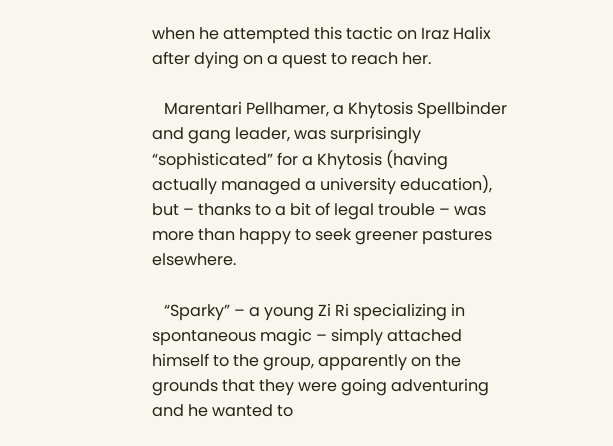when he attempted this tactic on Iraz Halix after dying on a quest to reach her.

   Marentari Pellhamer, a Khytosis Spellbinder and gang leader, was surprisingly “sophisticated” for a Khytosis (having actually managed a university education), but – thanks to a bit of legal trouble – was more than happy to seek greener pastures elsewhere.

   “Sparky” – a young Zi Ri specializing in spontaneous magic – simply attached himself to the group, apparently on the grounds that they were going adventuring and he wanted to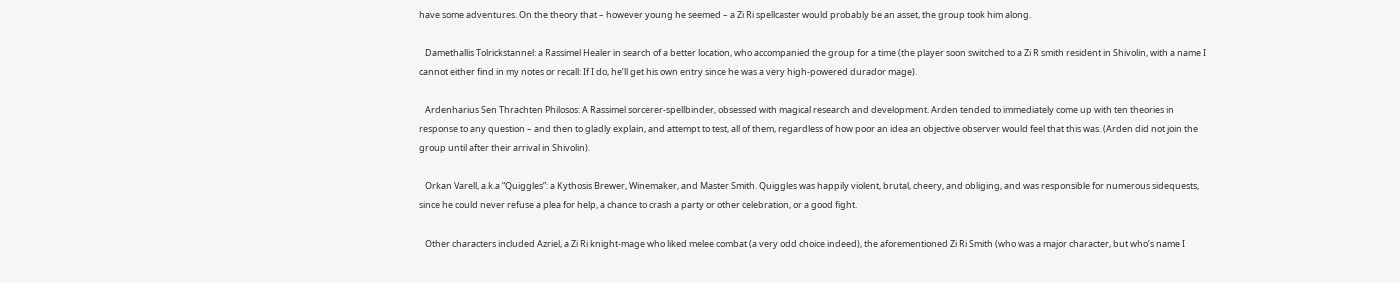have some adventures. On the theory that – however young he seemed – a Zi Ri spellcaster would probably be an asset, the group took him along.

   Damethallis Tolrickstannel: a Rassimel Healer in search of a better location, who accompanied the group for a time (the player soon switched to a Zi R smith resident in Shivolin, with a name I cannot either find in my notes or recall: If I do, he’ll get his own entry since he was a very high-powered durador mage).

   Ardenharius Sen Thrachten Philosos: A Rassimel sorcerer-spellbinder, obsessed with magical research and development. Arden tended to immediately come up with ten theories in response to any question – and then to gladly explain, and attempt to test, all of them, regardless of how poor an idea an objective observer would feel that this was. (Arden did not join the group until after their arrival in Shivolin).

   Orkan Varell, a.k.a “Quiggles”: a Kythosis Brewer, Winemaker, and Master Smith. Quiggles was happily violent, brutal, cheery, and obliging, and was responsible for numerous sidequests, since he could never refuse a plea for help, a chance to crash a party or other celebration, or a good fight.

   Other characters included Azriel, a Zi Ri knight-mage who liked melee combat (a very odd choice indeed), the aforementioned Zi Ri Smith (who was a major character, but who’s name I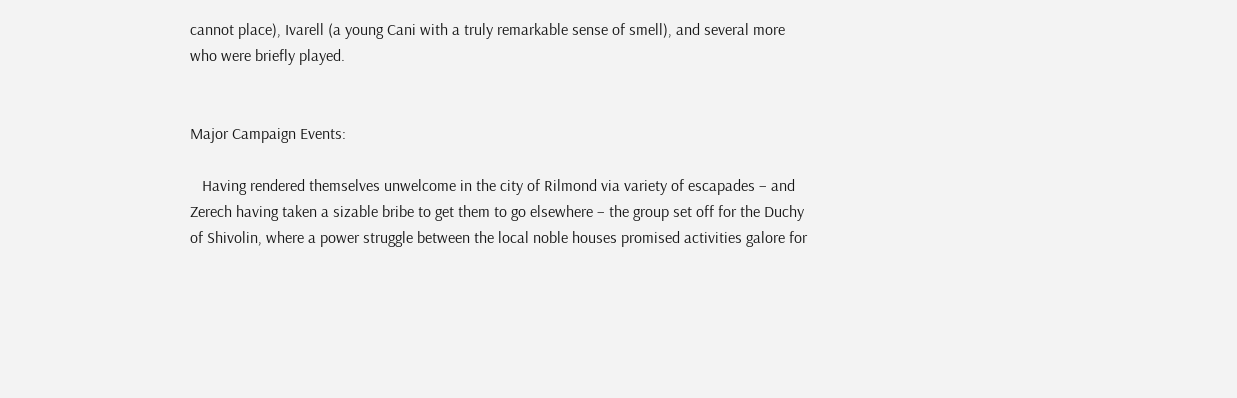cannot place), Ivarell (a young Cani with a truly remarkable sense of smell), and several more who were briefly played.


Major Campaign Events:

   Having rendered themselves unwelcome in the city of Rilmond via variety of escapades – and Zerech having taken a sizable bribe to get them to go elsewhere – the group set off for the Duchy of Shivolin, where a power struggle between the local noble houses promised activities galore for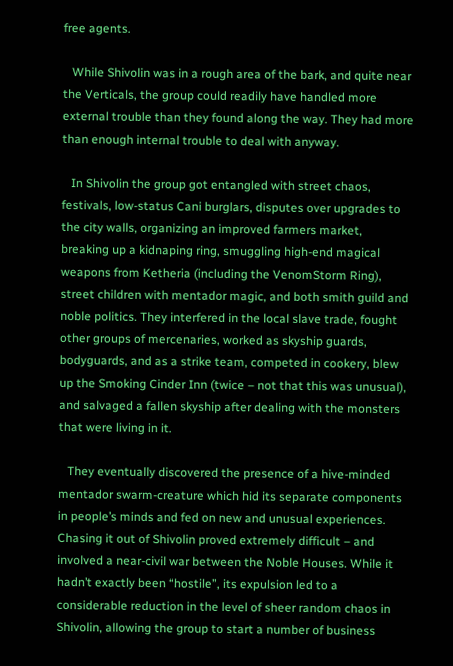free agents.

   While Shivolin was in a rough area of the bark, and quite near the Verticals, the group could readily have handled more external trouble than they found along the way. They had more than enough internal trouble to deal with anyway.

   In Shivolin the group got entangled with street chaos, festivals, low-status Cani burglars, disputes over upgrades to the city walls, organizing an improved farmers market, breaking up a kidnaping ring, smuggling high-end magical weapons from Ketheria (including the VenomStorm Ring), street children with mentador magic, and both smith guild and noble politics. They interfered in the local slave trade, fought other groups of mercenaries, worked as skyship guards, bodyguards, and as a strike team, competed in cookery, blew up the Smoking Cinder Inn (twice – not that this was unusual), and salvaged a fallen skyship after dealing with the monsters that were living in it.

   They eventually discovered the presence of a hive-minded mentador swarm-creature which hid its separate components in people’s minds and fed on new and unusual experiences. Chasing it out of Shivolin proved extremely difficult – and involved a near-civil war between the Noble Houses. While it hadn’t exactly been “hostile”, its expulsion led to a considerable reduction in the level of sheer random chaos in Shivolin, allowing the group to start a number of business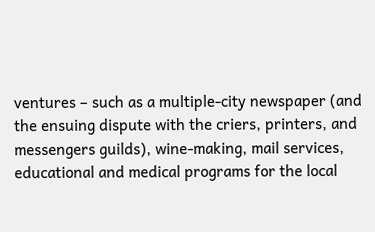ventures – such as a multiple-city newspaper (and the ensuing dispute with the criers, printers, and messengers guilds), wine-making, mail services, educational and medical programs for the local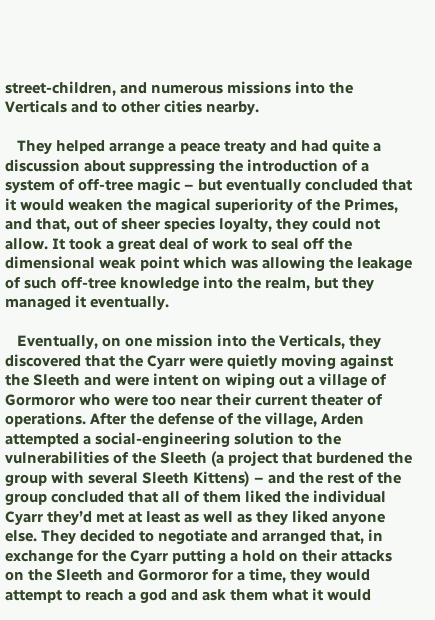street-children, and numerous missions into the Verticals and to other cities nearby.

   They helped arrange a peace treaty and had quite a discussion about suppressing the introduction of a system of off-tree magic – but eventually concluded that it would weaken the magical superiority of the Primes, and that, out of sheer species loyalty, they could not allow. It took a great deal of work to seal off the dimensional weak point which was allowing the leakage of such off-tree knowledge into the realm, but they managed it eventually.

   Eventually, on one mission into the Verticals, they discovered that the Cyarr were quietly moving against the Sleeth and were intent on wiping out a village of Gormoror who were too near their current theater of operations. After the defense of the village, Arden attempted a social-engineering solution to the vulnerabilities of the Sleeth (a project that burdened the group with several Sleeth Kittens) – and the rest of the group concluded that all of them liked the individual Cyarr they’d met at least as well as they liked anyone else. They decided to negotiate and arranged that, in exchange for the Cyarr putting a hold on their attacks on the Sleeth and Gormoror for a time, they would attempt to reach a god and ask them what it would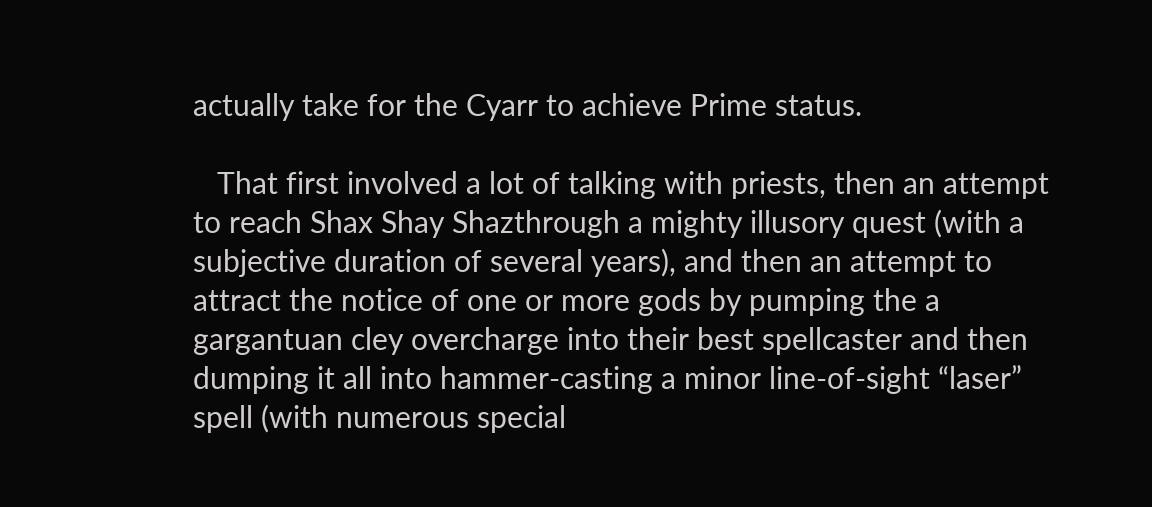actually take for the Cyarr to achieve Prime status.

   That first involved a lot of talking with priests, then an attempt to reach Shax Shay Shazthrough a mighty illusory quest (with a subjective duration of several years), and then an attempt to attract the notice of one or more gods by pumping the a gargantuan cley overcharge into their best spellcaster and then dumping it all into hammer-casting a minor line-of-sight “laser” spell (with numerous special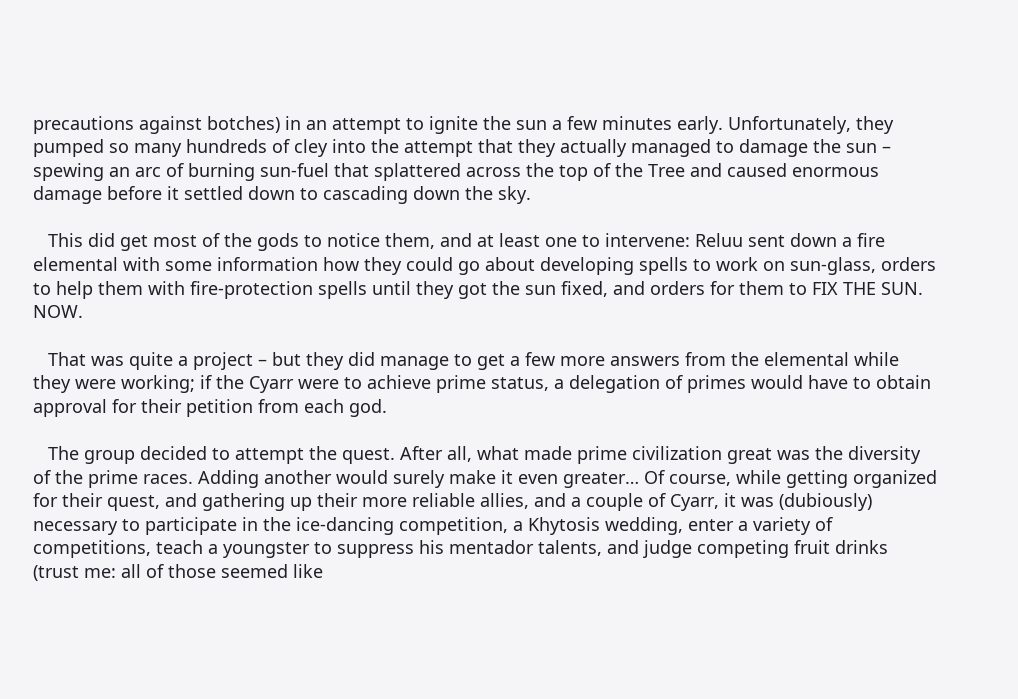precautions against botches) in an attempt to ignite the sun a few minutes early. Unfortunately, they pumped so many hundreds of cley into the attempt that they actually managed to damage the sun – spewing an arc of burning sun-fuel that splattered across the top of the Tree and caused enormous damage before it settled down to cascading down the sky.

   This did get most of the gods to notice them, and at least one to intervene: Reluu sent down a fire elemental with some information how they could go about developing spells to work on sun-glass, orders to help them with fire-protection spells until they got the sun fixed, and orders for them to FIX THE SUN. NOW.

   That was quite a project – but they did manage to get a few more answers from the elemental while they were working; if the Cyarr were to achieve prime status, a delegation of primes would have to obtain approval for their petition from each god.

   The group decided to attempt the quest. After all, what made prime civilization great was the diversity of the prime races. Adding another would surely make it even greater… Of course, while getting organized for their quest, and gathering up their more reliable allies, and a couple of Cyarr, it was (dubiously) necessary to participate in the ice-dancing competition, a Khytosis wedding, enter a variety of competitions, teach a youngster to suppress his mentador talents, and judge competing fruit drinks (trust me: all of those seemed like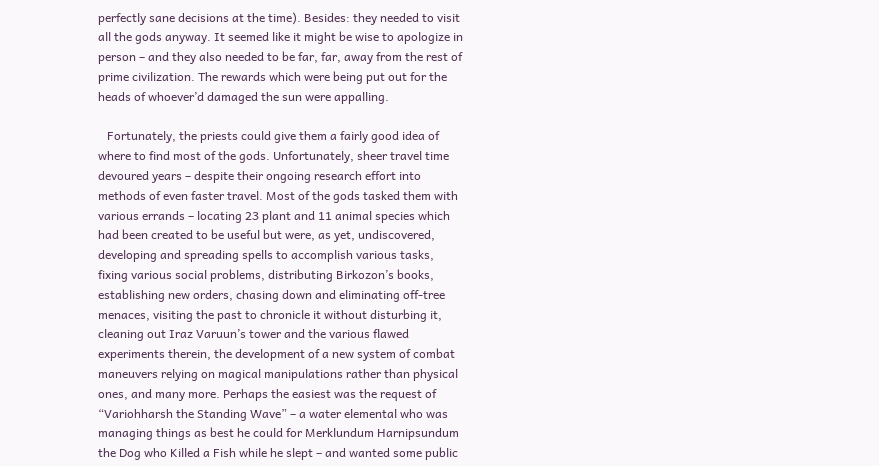perfectly sane decisions at the time). Besides: they needed to visit all the gods anyway. It seemed like it might be wise to apologize in person – and they also needed to be far, far, away from the rest of prime civilization. The rewards which were being put out for the heads of whoever’d damaged the sun were appalling.

   Fortunately, the priests could give them a fairly good idea of where to find most of the gods. Unfortunately, sheer travel time devoured years – despite their ongoing research effort into methods of even faster travel. Most of the gods tasked them with various errands – locating 23 plant and 11 animal species which had been created to be useful but were, as yet, undiscovered, developing and spreading spells to accomplish various tasks, fixing various social problems, distributing Birkozon’s books, establishing new orders, chasing down and eliminating off-tree menaces, visiting the past to chronicle it without disturbing it, cleaning out Iraz Varuun’s tower and the various flawed experiments therein, the development of a new system of combat maneuvers relying on magical manipulations rather than physical ones, and many more. Perhaps the easiest was the request of “Variohharsh the Standing Wave” – a water elemental who was managing things as best he could for Merklundum Harnipsundum the Dog who Killed a Fish while he slept – and wanted some public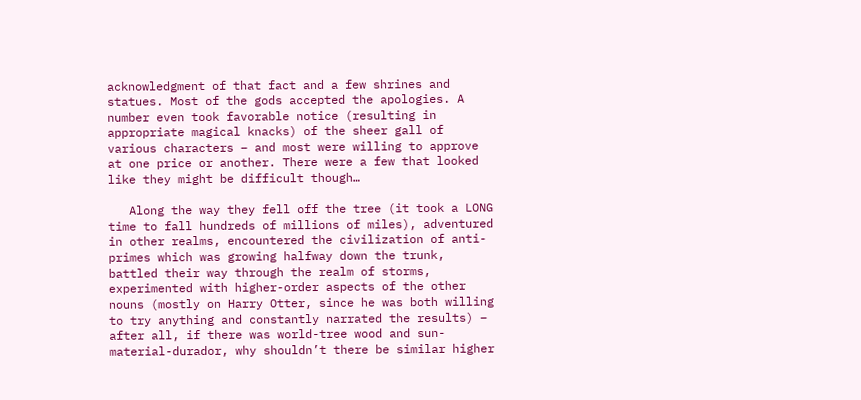acknowledgment of that fact and a few shrines and statues. Most of the gods accepted the apologies. A number even took favorable notice (resulting in appropriate magical knacks) of the sheer gall of various characters – and most were willing to approve at one price or another. There were a few that looked like they might be difficult though…

   Along the way they fell off the tree (it took a LONG time to fall hundreds of millions of miles), adventured in other realms, encountered the civilization of anti-primes which was growing halfway down the trunk, battled their way through the realm of storms, experimented with higher-order aspects of the other nouns (mostly on Harry Otter, since he was both willing to try anything and constantly narrated the results) – after all, if there was world-tree wood and sun-material-durador, why shouldn’t there be similar higher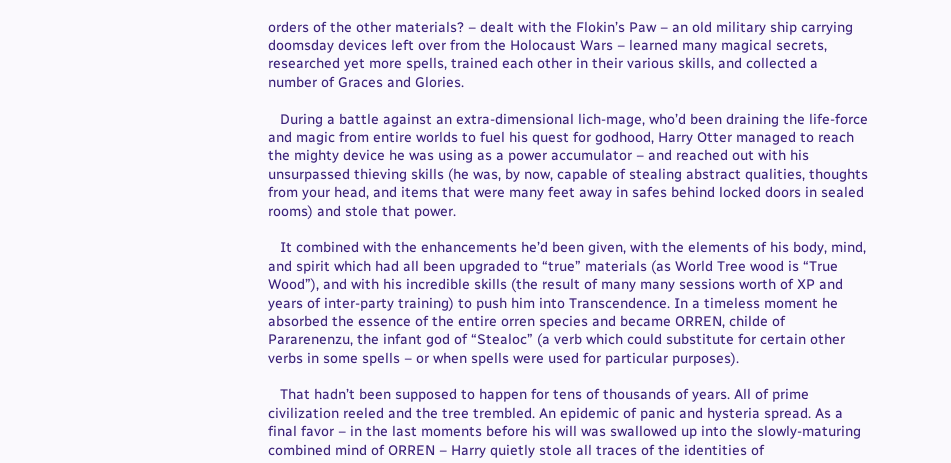orders of the other materials? – dealt with the Flokin’s Paw – an old military ship carrying doomsday devices left over from the Holocaust Wars – learned many magical secrets, researched yet more spells, trained each other in their various skills, and collected a number of Graces and Glories.

   During a battle against an extra-dimensional lich-mage, who’d been draining the life-force and magic from entire worlds to fuel his quest for godhood, Harry Otter managed to reach the mighty device he was using as a power accumulator – and reached out with his unsurpassed thieving skills (he was, by now, capable of stealing abstract qualities, thoughts from your head, and items that were many feet away in safes behind locked doors in sealed rooms) and stole that power.

   It combined with the enhancements he’d been given, with the elements of his body, mind, and spirit which had all been upgraded to “true” materials (as World Tree wood is “True Wood”), and with his incredible skills (the result of many many sessions worth of XP and years of inter-party training) to push him into Transcendence. In a timeless moment he absorbed the essence of the entire orren species and became ORREN, childe of Pararenenzu, the infant god of “Stealoc” (a verb which could substitute for certain other verbs in some spells – or when spells were used for particular purposes).

   That hadn’t been supposed to happen for tens of thousands of years. All of prime civilization reeled and the tree trembled. An epidemic of panic and hysteria spread. As a final favor – in the last moments before his will was swallowed up into the slowly-maturing combined mind of ORREN – Harry quietly stole all traces of the identities of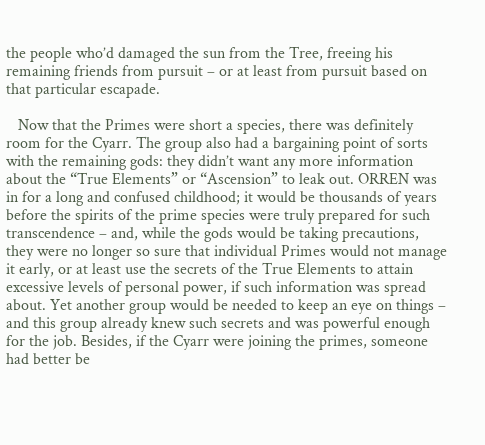the people who’d damaged the sun from the Tree, freeing his remaining friends from pursuit – or at least from pursuit based on that particular escapade.

   Now that the Primes were short a species, there was definitely room for the Cyarr. The group also had a bargaining point of sorts with the remaining gods: they didn’t want any more information about the “True Elements” or “Ascension” to leak out. ORREN was in for a long and confused childhood; it would be thousands of years before the spirits of the prime species were truly prepared for such transcendence – and, while the gods would be taking precautions, they were no longer so sure that individual Primes would not manage it early, or at least use the secrets of the True Elements to attain excessive levels of personal power, if such information was spread about. Yet another group would be needed to keep an eye on things – and this group already knew such secrets and was powerful enough for the job. Besides, if the Cyarr were joining the primes, someone had better be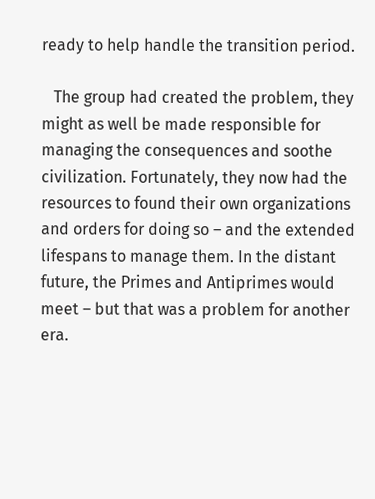ready to help handle the transition period.

   The group had created the problem, they might as well be made responsible for managing the consequences and soothe civilization. Fortunately, they now had the resources to found their own organizations and orders for doing so – and the extended lifespans to manage them. In the distant future, the Primes and Antiprimes would meet – but that was a problem for another era.